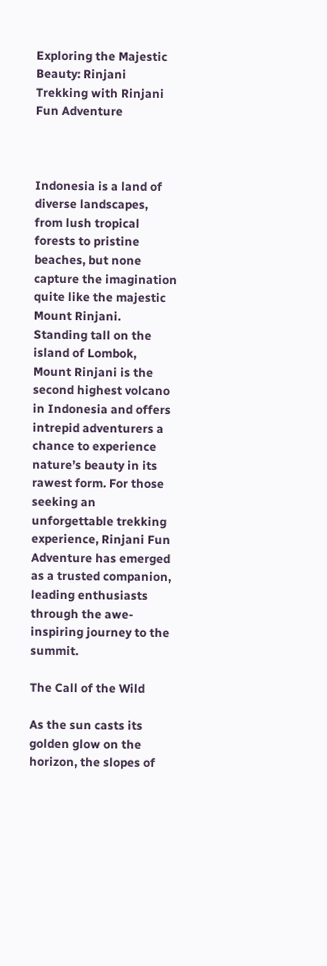Exploring the Majestic Beauty: Rinjani Trekking with Rinjani Fun Adventure



Indonesia is a land of diverse landscapes, from lush tropical forests to pristine beaches, but none capture the imagination quite like the majestic Mount Rinjani. Standing tall on the island of Lombok, Mount Rinjani is the second highest volcano in Indonesia and offers intrepid adventurers a chance to experience nature’s beauty in its rawest form. For those seeking an unforgettable trekking experience, Rinjani Fun Adventure has emerged as a trusted companion, leading enthusiasts through the awe-inspiring journey to the summit.

The Call of the Wild

As the sun casts its golden glow on the horizon, the slopes of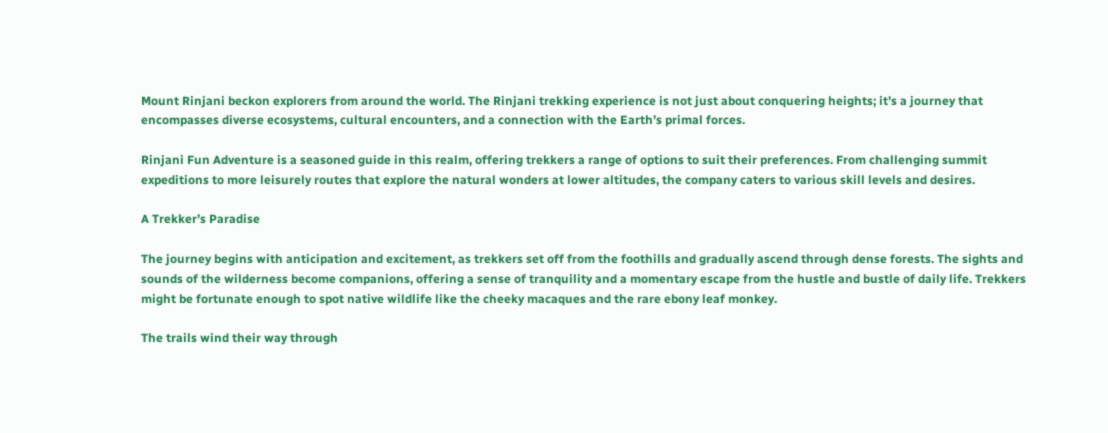Mount Rinjani beckon explorers from around the world. The Rinjani trekking experience is not just about conquering heights; it’s a journey that encompasses diverse ecosystems, cultural encounters, and a connection with the Earth’s primal forces.

Rinjani Fun Adventure is a seasoned guide in this realm, offering trekkers a range of options to suit their preferences. From challenging summit expeditions to more leisurely routes that explore the natural wonders at lower altitudes, the company caters to various skill levels and desires.

A Trekker’s Paradise

The journey begins with anticipation and excitement, as trekkers set off from the foothills and gradually ascend through dense forests. The sights and sounds of the wilderness become companions, offering a sense of tranquility and a momentary escape from the hustle and bustle of daily life. Trekkers might be fortunate enough to spot native wildlife like the cheeky macaques and the rare ebony leaf monkey.

The trails wind their way through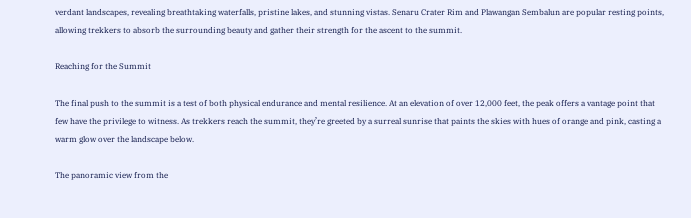verdant landscapes, revealing breathtaking waterfalls, pristine lakes, and stunning vistas. Senaru Crater Rim and Plawangan Sembalun are popular resting points, allowing trekkers to absorb the surrounding beauty and gather their strength for the ascent to the summit.

Reaching for the Summit

The final push to the summit is a test of both physical endurance and mental resilience. At an elevation of over 12,000 feet, the peak offers a vantage point that few have the privilege to witness. As trekkers reach the summit, they’re greeted by a surreal sunrise that paints the skies with hues of orange and pink, casting a warm glow over the landscape below.

The panoramic view from the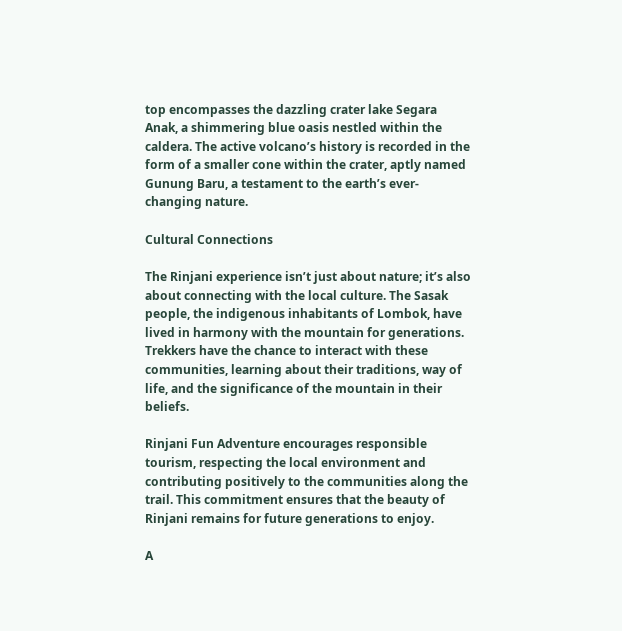top encompasses the dazzling crater lake Segara Anak, a shimmering blue oasis nestled within the caldera. The active volcano’s history is recorded in the form of a smaller cone within the crater, aptly named Gunung Baru, a testament to the earth’s ever-changing nature.

Cultural Connections

The Rinjani experience isn’t just about nature; it’s also about connecting with the local culture. The Sasak people, the indigenous inhabitants of Lombok, have lived in harmony with the mountain for generations. Trekkers have the chance to interact with these communities, learning about their traditions, way of life, and the significance of the mountain in their beliefs.

Rinjani Fun Adventure encourages responsible tourism, respecting the local environment and contributing positively to the communities along the trail. This commitment ensures that the beauty of Rinjani remains for future generations to enjoy.

A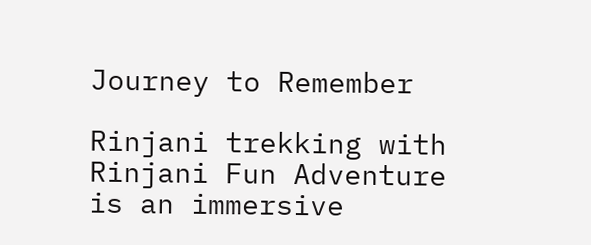Journey to Remember

Rinjani trekking with Rinjani Fun Adventure is an immersive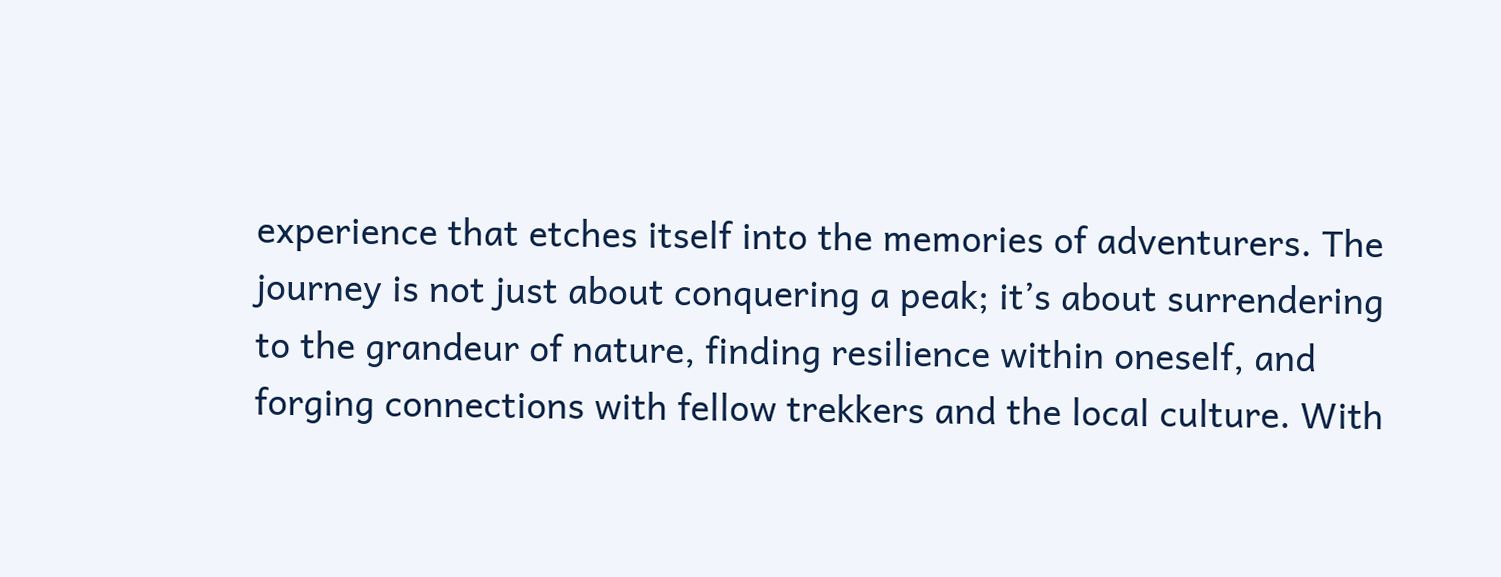experience that etches itself into the memories of adventurers. The journey is not just about conquering a peak; it’s about surrendering to the grandeur of nature, finding resilience within oneself, and forging connections with fellow trekkers and the local culture. With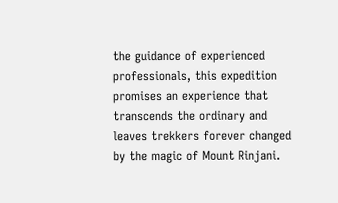the guidance of experienced professionals, this expedition promises an experience that transcends the ordinary and leaves trekkers forever changed by the magic of Mount Rinjani.